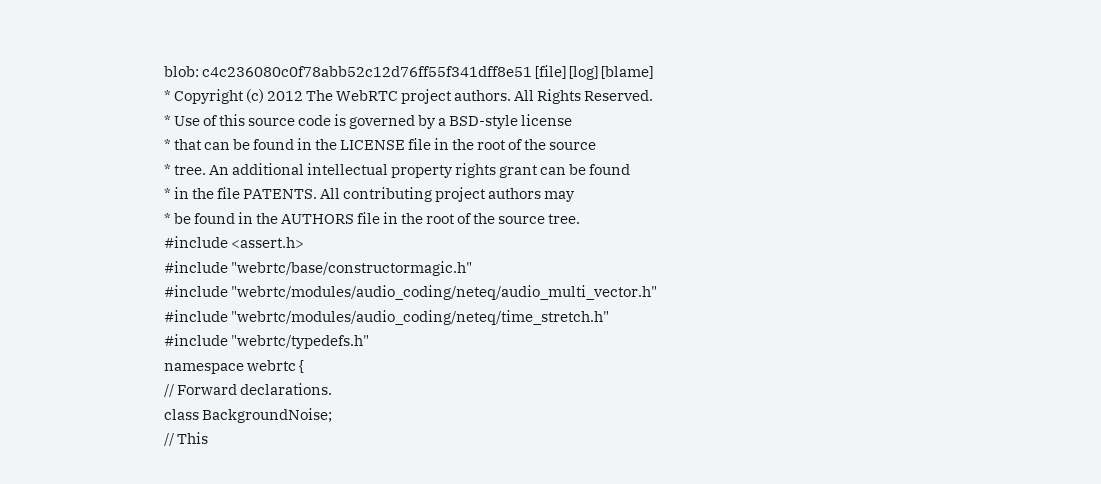blob: c4c236080c0f78abb52c12d76ff55f341dff8e51 [file] [log] [blame]
* Copyright (c) 2012 The WebRTC project authors. All Rights Reserved.
* Use of this source code is governed by a BSD-style license
* that can be found in the LICENSE file in the root of the source
* tree. An additional intellectual property rights grant can be found
* in the file PATENTS. All contributing project authors may
* be found in the AUTHORS file in the root of the source tree.
#include <assert.h>
#include "webrtc/base/constructormagic.h"
#include "webrtc/modules/audio_coding/neteq/audio_multi_vector.h"
#include "webrtc/modules/audio_coding/neteq/time_stretch.h"
#include "webrtc/typedefs.h"
namespace webrtc {
// Forward declarations.
class BackgroundNoise;
// This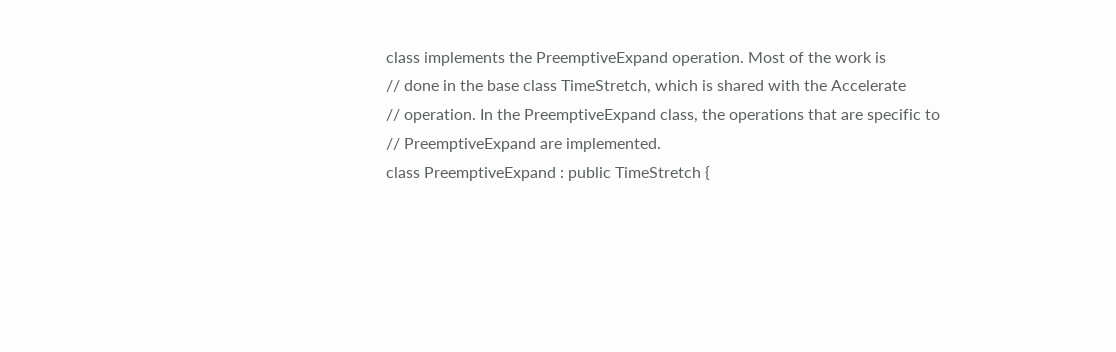class implements the PreemptiveExpand operation. Most of the work is
// done in the base class TimeStretch, which is shared with the Accelerate
// operation. In the PreemptiveExpand class, the operations that are specific to
// PreemptiveExpand are implemented.
class PreemptiveExpand : public TimeStretch {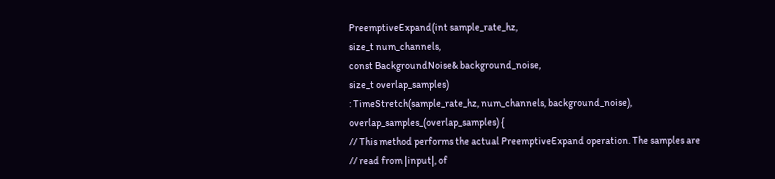PreemptiveExpand(int sample_rate_hz,
size_t num_channels,
const BackgroundNoise& background_noise,
size_t overlap_samples)
: TimeStretch(sample_rate_hz, num_channels, background_noise),
overlap_samples_(overlap_samples) {
// This method performs the actual PreemptiveExpand operation. The samples are
// read from |input|, of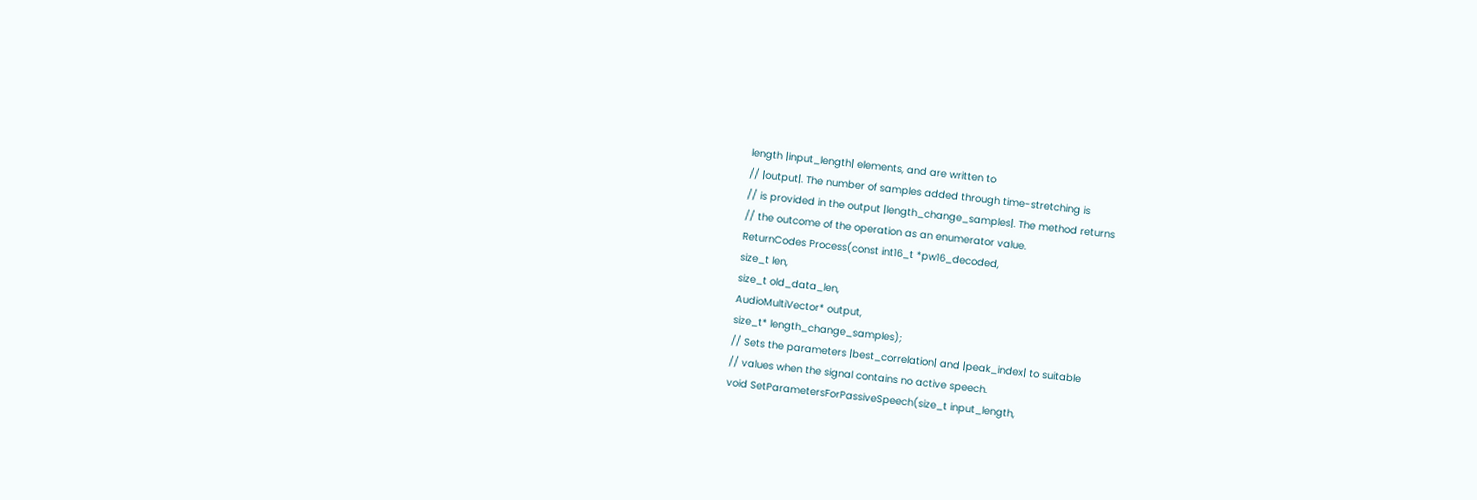length |input_length| elements, and are written to
// |output|. The number of samples added through time-stretching is
// is provided in the output |length_change_samples|. The method returns
// the outcome of the operation as an enumerator value.
ReturnCodes Process(const int16_t *pw16_decoded,
size_t len,
size_t old_data_len,
AudioMultiVector* output,
size_t* length_change_samples);
// Sets the parameters |best_correlation| and |peak_index| to suitable
// values when the signal contains no active speech.
void SetParametersForPassiveSpeech(size_t input_length,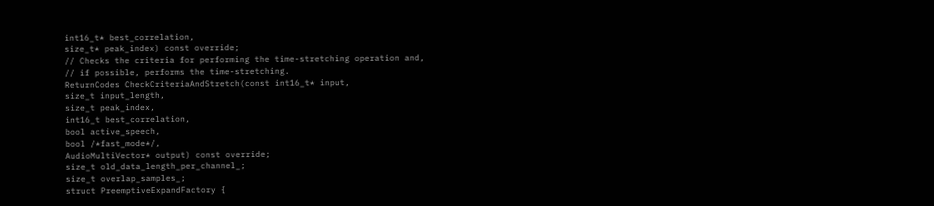int16_t* best_correlation,
size_t* peak_index) const override;
// Checks the criteria for performing the time-stretching operation and,
// if possible, performs the time-stretching.
ReturnCodes CheckCriteriaAndStretch(const int16_t* input,
size_t input_length,
size_t peak_index,
int16_t best_correlation,
bool active_speech,
bool /*fast_mode*/,
AudioMultiVector* output) const override;
size_t old_data_length_per_channel_;
size_t overlap_samples_;
struct PreemptiveExpandFactory {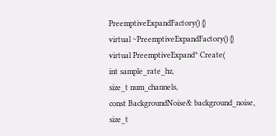PreemptiveExpandFactory() {}
virtual ~PreemptiveExpandFactory() {}
virtual PreemptiveExpand* Create(
int sample_rate_hz,
size_t num_channels,
const BackgroundNoise& background_noise,
size_t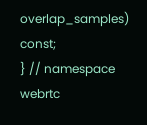overlap_samples) const;
} // namespace webrtc